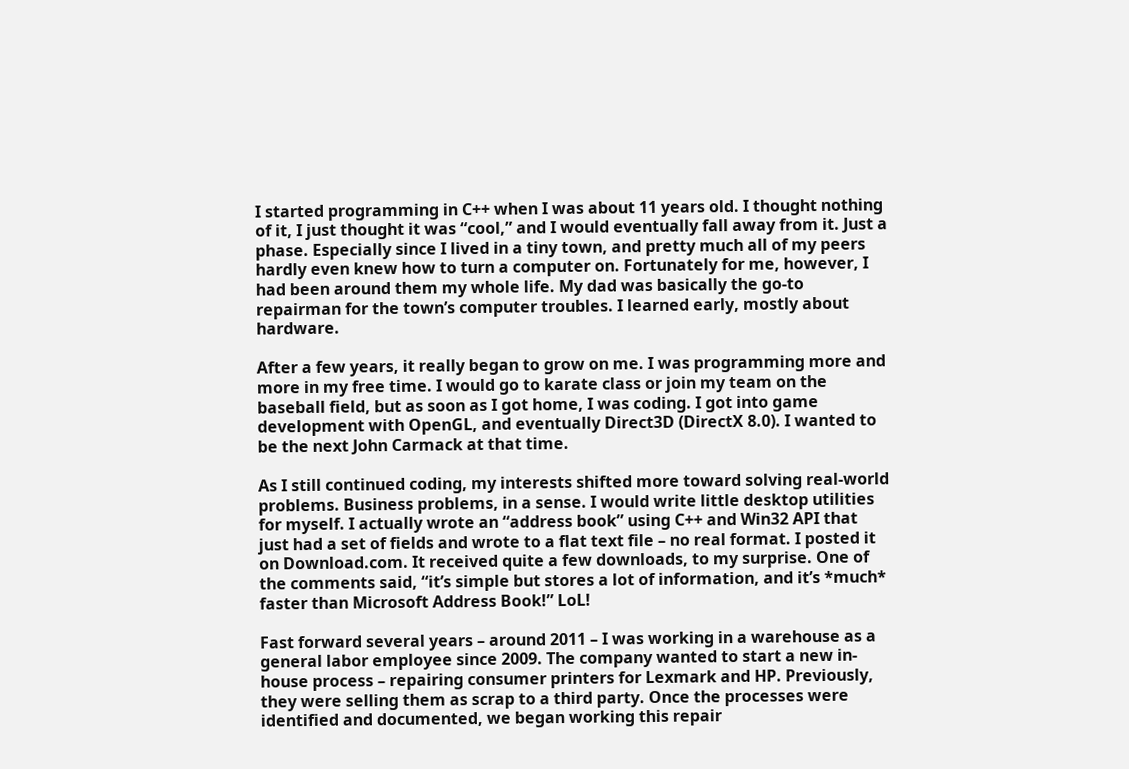I started programming in C++ when I was about 11 years old. I thought nothing of it, I just thought it was “cool,” and I would eventually fall away from it. Just a phase. Especially since I lived in a tiny town, and pretty much all of my peers hardly even knew how to turn a computer on. Fortunately for me, however, I had been around them my whole life. My dad was basically the go-to repairman for the town’s computer troubles. I learned early, mostly about hardware.

After a few years, it really began to grow on me. I was programming more and more in my free time. I would go to karate class or join my team on the baseball field, but as soon as I got home, I was coding. I got into game development with OpenGL, and eventually Direct3D (DirectX 8.0). I wanted to be the next John Carmack at that time.

As I still continued coding, my interests shifted more toward solving real-world problems. Business problems, in a sense. I would write little desktop utilities for myself. I actually wrote an “address book” using C++ and Win32 API that just had a set of fields and wrote to a flat text file – no real format. I posted it on Download.com. It received quite a few downloads, to my surprise. One of the comments said, “it’s simple but stores a lot of information, and it’s *much* faster than Microsoft Address Book!” LoL!

Fast forward several years – around 2011 – I was working in a warehouse as a general labor employee since 2009. The company wanted to start a new in-house process – repairing consumer printers for Lexmark and HP. Previously, they were selling them as scrap to a third party. Once the processes were identified and documented, we began working this repair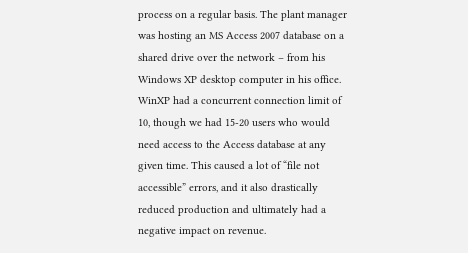process on a regular basis. The plant manager was hosting an MS Access 2007 database on a shared drive over the network – from his Windows XP desktop computer in his office. WinXP had a concurrent connection limit of 10, though we had 15-20 users who would need access to the Access database at any given time. This caused a lot of “file not accessible” errors, and it also drastically reduced production and ultimately had a negative impact on revenue.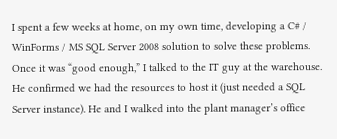I spent a few weeks at home, on my own time, developing a C# / WinForms / MS SQL Server 2008 solution to solve these problems. Once it was “good enough,” I talked to the IT guy at the warehouse. He confirmed we had the resources to host it (just needed a SQL Server instance). He and I walked into the plant manager’s office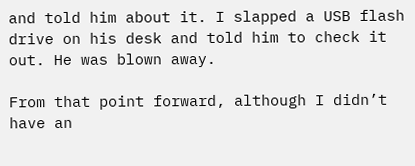and told him about it. I slapped a USB flash drive on his desk and told him to check it out. He was blown away.

From that point forward, although I didn’t have an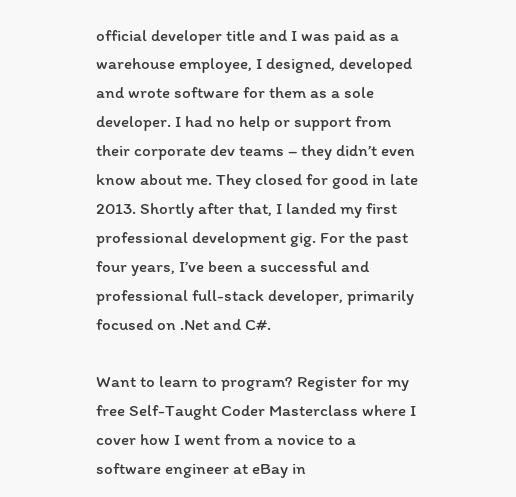official developer title and I was paid as a warehouse employee, I designed, developed and wrote software for them as a sole developer. I had no help or support from their corporate dev teams – they didn’t even know about me. They closed for good in late 2013. Shortly after that, I landed my first professional development gig. For the past four years, I’ve been a successful and professional full-stack developer, primarily focused on .Net and C#.

Want to learn to program? Register for my free Self-Taught Coder Masterclass where I cover how I went from a novice to a software engineer at eBay in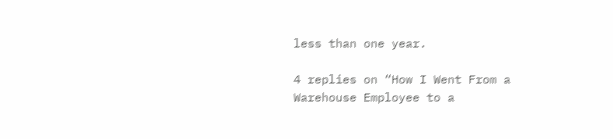less than one year.

4 replies on “How I Went From a Warehouse Employee to a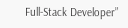Full-Stack Developer”